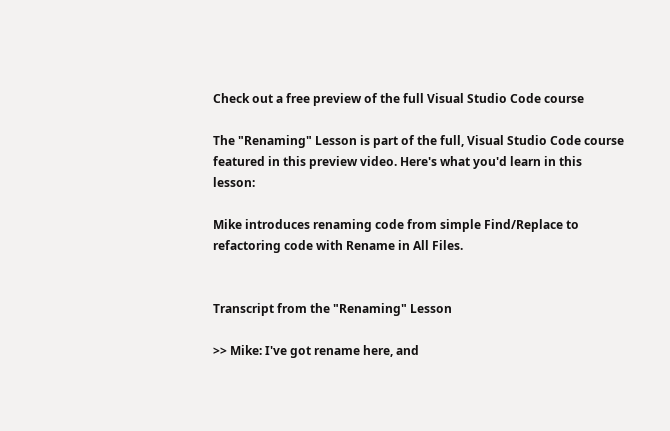Check out a free preview of the full Visual Studio Code course

The "Renaming" Lesson is part of the full, Visual Studio Code course featured in this preview video. Here's what you'd learn in this lesson:

Mike introduces renaming code from simple Find/Replace to refactoring code with Rename in All Files.


Transcript from the "Renaming" Lesson

>> Mike: I've got rename here, and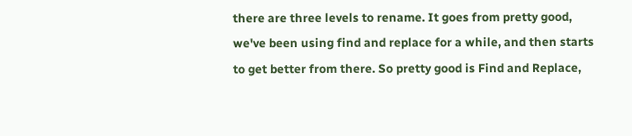there are three levels to rename. It goes from pretty good, we've been using find and replace for a while, and then starts to get better from there. So pretty good is Find and Replace,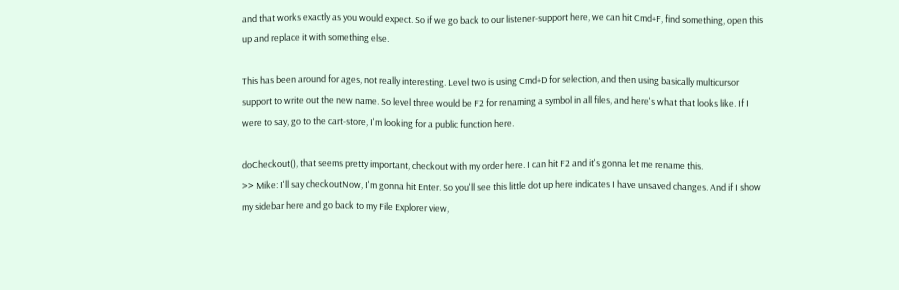and that works exactly as you would expect. So if we go back to our listener-support here, we can hit Cmd+F, find something, open this up and replace it with something else.

This has been around for ages, not really interesting. Level two is using Cmd+D for selection, and then using basically multicursor support to write out the new name. So level three would be F2 for renaming a symbol in all files, and here's what that looks like. If I were to say, go to the cart-store, I'm looking for a public function here.

doCheckout(), that seems pretty important, checkout with my order here. I can hit F2 and it's gonna let me rename this.
>> Mike: I'll say checkoutNow, I'm gonna hit Enter. So you'll see this little dot up here indicates I have unsaved changes. And if I show my sidebar here and go back to my File Explorer view,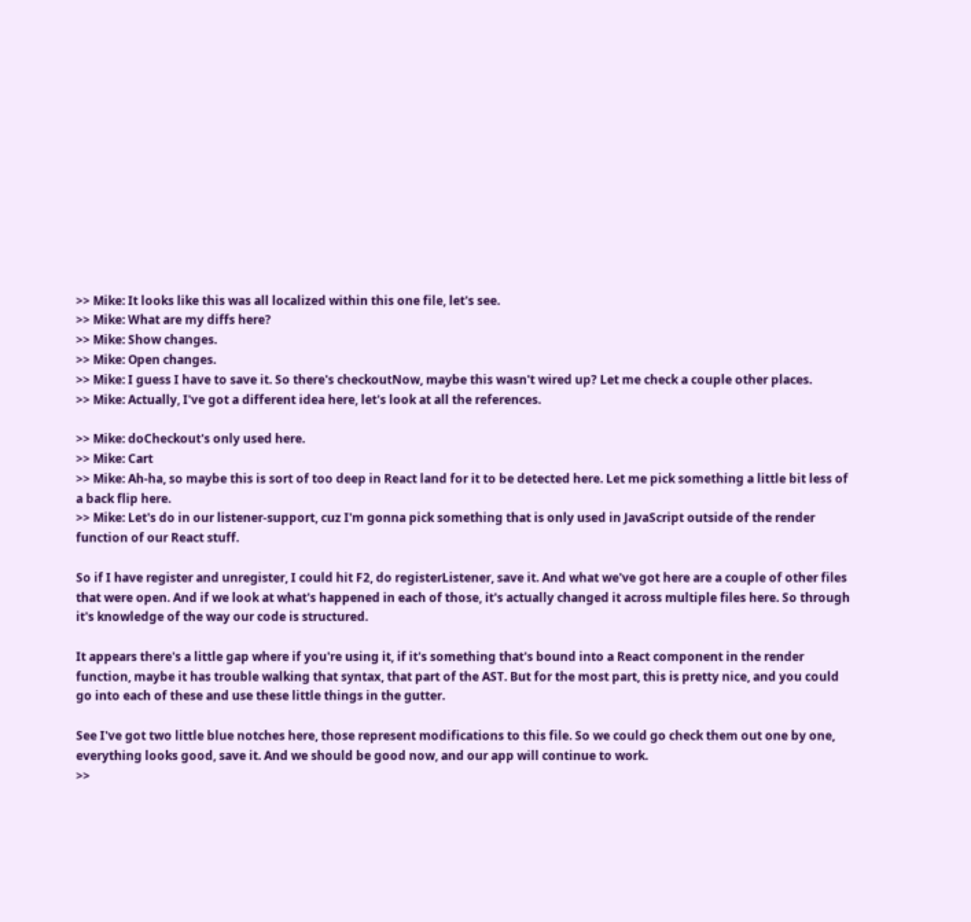>> Mike: It looks like this was all localized within this one file, let's see.
>> Mike: What are my diffs here?
>> Mike: Show changes.
>> Mike: Open changes.
>> Mike: I guess I have to save it. So there's checkoutNow, maybe this wasn't wired up? Let me check a couple other places.
>> Mike: Actually, I've got a different idea here, let's look at all the references.

>> Mike: doCheckout's only used here.
>> Mike: Cart
>> Mike: Ah-ha, so maybe this is sort of too deep in React land for it to be detected here. Let me pick something a little bit less of a back flip here.
>> Mike: Let's do in our listener-support, cuz I'm gonna pick something that is only used in JavaScript outside of the render function of our React stuff.

So if I have register and unregister, I could hit F2, do registerListener, save it. And what we've got here are a couple of other files that were open. And if we look at what's happened in each of those, it's actually changed it across multiple files here. So through it's knowledge of the way our code is structured.

It appears there's a little gap where if you're using it, if it's something that's bound into a React component in the render function, maybe it has trouble walking that syntax, that part of the AST. But for the most part, this is pretty nice, and you could go into each of these and use these little things in the gutter.

See I've got two little blue notches here, those represent modifications to this file. So we could go check them out one by one, everything looks good, save it. And we should be good now, and our app will continue to work.
>>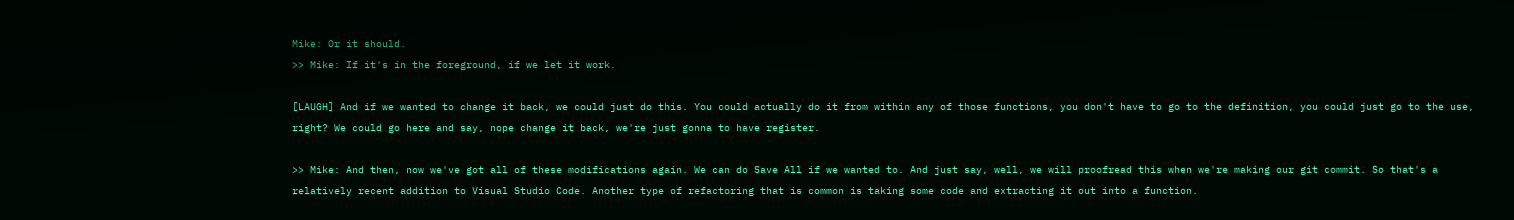Mike: Or it should.
>> Mike: If it's in the foreground, if we let it work.

[LAUGH] And if we wanted to change it back, we could just do this. You could actually do it from within any of those functions, you don't have to go to the definition, you could just go to the use, right? We could go here and say, nope change it back, we're just gonna to have register.

>> Mike: And then, now we've got all of these modifications again. We can do Save All if we wanted to. And just say, well, we will proofread this when we're making our git commit. So that's a relatively recent addition to Visual Studio Code. Another type of refactoring that is common is taking some code and extracting it out into a function.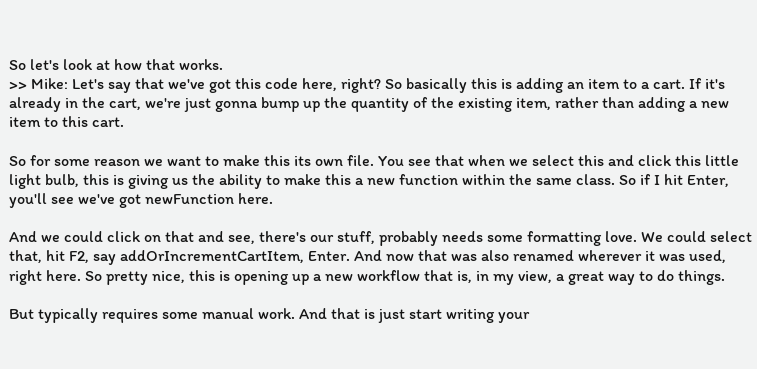So let's look at how that works.
>> Mike: Let's say that we've got this code here, right? So basically this is adding an item to a cart. If it's already in the cart, we're just gonna bump up the quantity of the existing item, rather than adding a new item to this cart.

So for some reason we want to make this its own file. You see that when we select this and click this little light bulb, this is giving us the ability to make this a new function within the same class. So if I hit Enter, you'll see we've got newFunction here.

And we could click on that and see, there's our stuff, probably needs some formatting love. We could select that, hit F2, say addOrIncrementCartItem, Enter. And now that was also renamed wherever it was used, right here. So pretty nice, this is opening up a new workflow that is, in my view, a great way to do things.

But typically requires some manual work. And that is just start writing your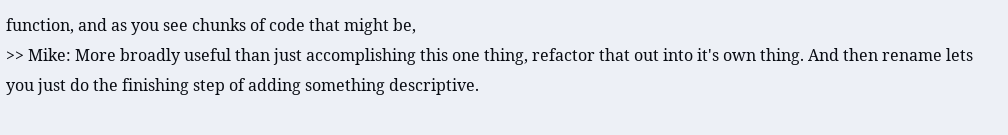function, and as you see chunks of code that might be,
>> Mike: More broadly useful than just accomplishing this one thing, refactor that out into it's own thing. And then rename lets you just do the finishing step of adding something descriptive.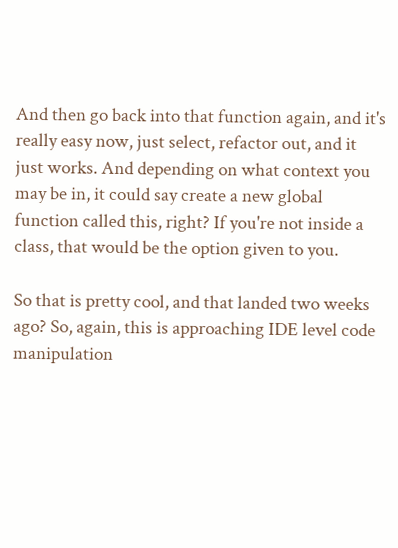And then go back into that function again, and it's really easy now, just select, refactor out, and it just works. And depending on what context you may be in, it could say create a new global function called this, right? If you're not inside a class, that would be the option given to you.

So that is pretty cool, and that landed two weeks ago? So, again, this is approaching IDE level code manipulation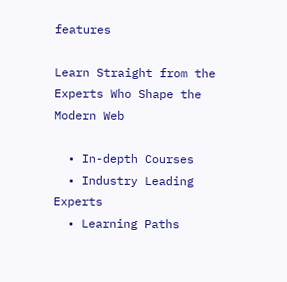features

Learn Straight from the Experts Who Shape the Modern Web

  • In-depth Courses
  • Industry Leading Experts
  • Learning Paths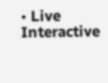• Live Interactive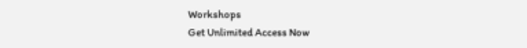Workshops
Get Unlimited Access Now